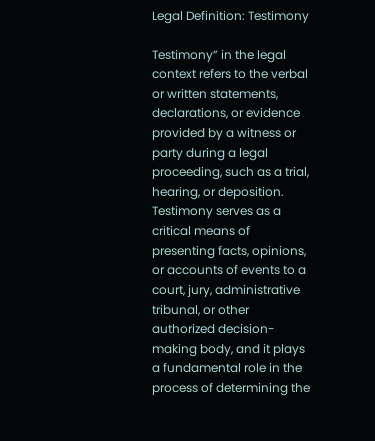Legal Definition: Testimony

Testimony” in the legal context refers to the verbal or written statements, declarations, or evidence provided by a witness or party during a legal proceeding, such as a trial, hearing, or deposition. Testimony serves as a critical means of presenting facts, opinions, or accounts of events to a court, jury, administrative tribunal, or other authorized decision-making body, and it plays a fundamental role in the process of determining the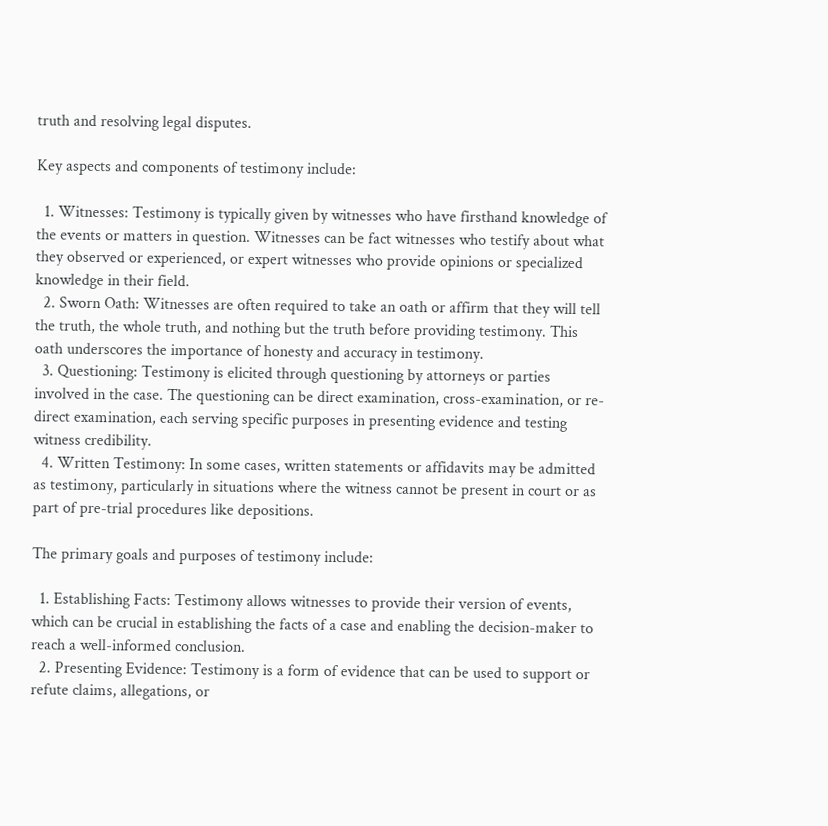truth and resolving legal disputes.

Key aspects and components of testimony include:

  1. Witnesses: Testimony is typically given by witnesses who have firsthand knowledge of the events or matters in question. Witnesses can be fact witnesses who testify about what they observed or experienced, or expert witnesses who provide opinions or specialized knowledge in their field.
  2. Sworn Oath: Witnesses are often required to take an oath or affirm that they will tell the truth, the whole truth, and nothing but the truth before providing testimony. This oath underscores the importance of honesty and accuracy in testimony.
  3. Questioning: Testimony is elicited through questioning by attorneys or parties involved in the case. The questioning can be direct examination, cross-examination, or re-direct examination, each serving specific purposes in presenting evidence and testing witness credibility.
  4. Written Testimony: In some cases, written statements or affidavits may be admitted as testimony, particularly in situations where the witness cannot be present in court or as part of pre-trial procedures like depositions.

The primary goals and purposes of testimony include:

  1. Establishing Facts: Testimony allows witnesses to provide their version of events, which can be crucial in establishing the facts of a case and enabling the decision-maker to reach a well-informed conclusion.
  2. Presenting Evidence: Testimony is a form of evidence that can be used to support or refute claims, allegations, or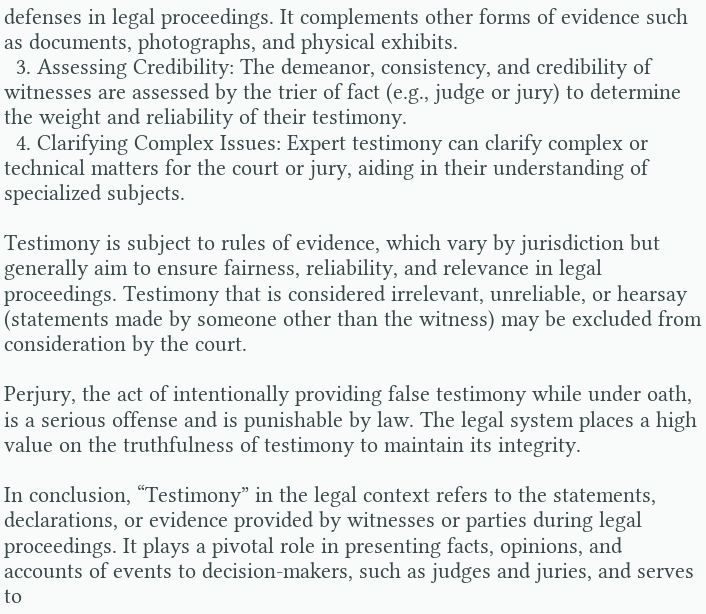defenses in legal proceedings. It complements other forms of evidence such as documents, photographs, and physical exhibits.
  3. Assessing Credibility: The demeanor, consistency, and credibility of witnesses are assessed by the trier of fact (e.g., judge or jury) to determine the weight and reliability of their testimony.
  4. Clarifying Complex Issues: Expert testimony can clarify complex or technical matters for the court or jury, aiding in their understanding of specialized subjects.

Testimony is subject to rules of evidence, which vary by jurisdiction but generally aim to ensure fairness, reliability, and relevance in legal proceedings. Testimony that is considered irrelevant, unreliable, or hearsay (statements made by someone other than the witness) may be excluded from consideration by the court.

Perjury, the act of intentionally providing false testimony while under oath, is a serious offense and is punishable by law. The legal system places a high value on the truthfulness of testimony to maintain its integrity.

In conclusion, “Testimony” in the legal context refers to the statements, declarations, or evidence provided by witnesses or parties during legal proceedings. It plays a pivotal role in presenting facts, opinions, and accounts of events to decision-makers, such as judges and juries, and serves to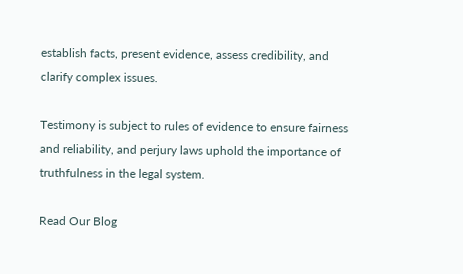establish facts, present evidence, assess credibility, and clarify complex issues.

Testimony is subject to rules of evidence to ensure fairness and reliability, and perjury laws uphold the importance of truthfulness in the legal system.

Read Our Blog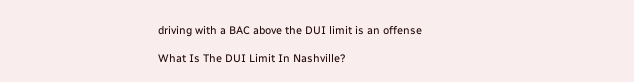driving with a BAC above the DUI limit is an offense

What Is The DUI Limit In Nashville?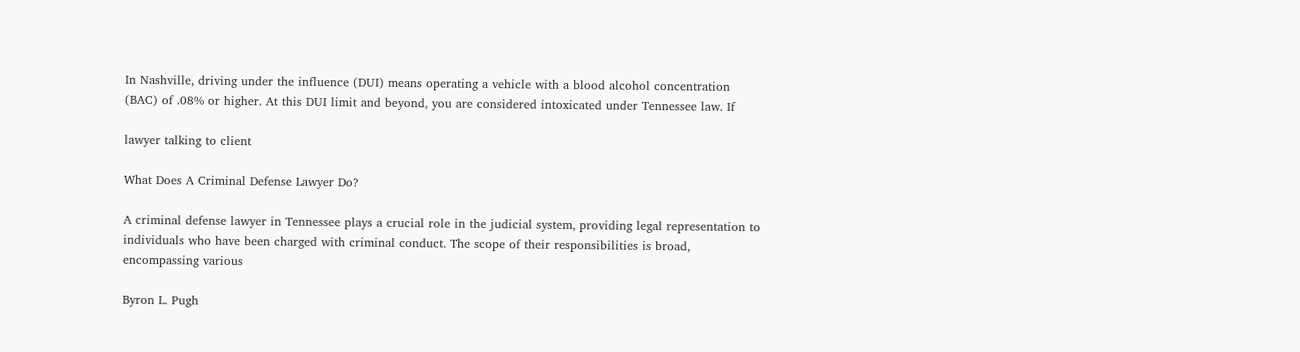In Nashville, driving under the influence (DUI) means operating a vehicle with a blood alcohol concentration (BAC) of .08% or higher. At this DUI limit and beyond, you are considered intoxicated under Tennessee law. If

lawyer talking to client

What Does A Criminal Defense Lawyer Do?

A criminal defense lawyer in Tennessee plays a crucial role in the judicial system, providing legal representation to individuals who have been charged with criminal conduct. The scope of their responsibilities is broad, encompassing various

Byron L. Pugh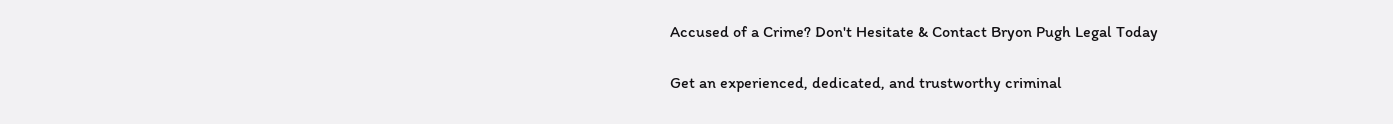Accused of a Crime? Don't Hesitate & Contact Bryon Pugh Legal Today

Get an experienced, dedicated, and trustworthy criminal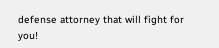defense attorney that will fight for you!